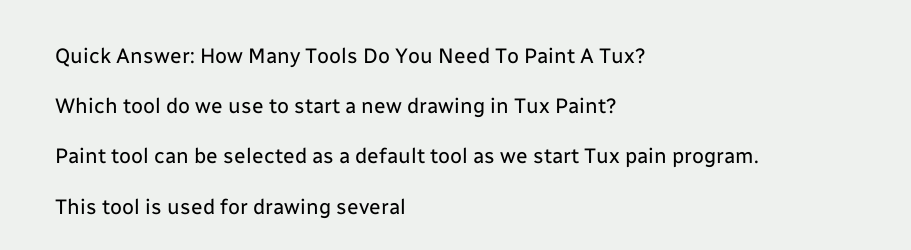Quick Answer: How Many Tools Do You Need To Paint A Tux?

Which tool do we use to start a new drawing in Tux Paint?

Paint tool can be selected as a default tool as we start Tux pain program.

This tool is used for drawing several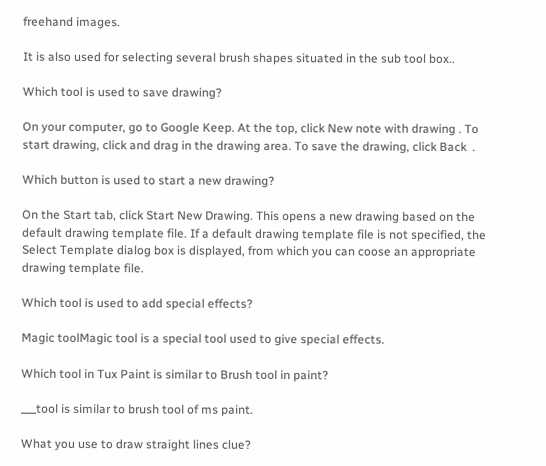freehand images.

It is also used for selecting several brush shapes situated in the sub tool box..

Which tool is used to save drawing?

On your computer, go to Google Keep. At the top, click New note with drawing . To start drawing, click and drag in the drawing area. To save the drawing, click Back  .

Which button is used to start a new drawing?

On the Start tab, click Start New Drawing. This opens a new drawing based on the default drawing template file. If a default drawing template file is not specified, the Select Template dialog box is displayed, from which you can coose an appropriate drawing template file.

Which tool is used to add special effects?

Magic toolMagic tool is a special tool used to give special effects.

Which tool in Tux Paint is similar to Brush tool in paint?

___tool is similar to brush tool of ms paint.

What you use to draw straight lines clue?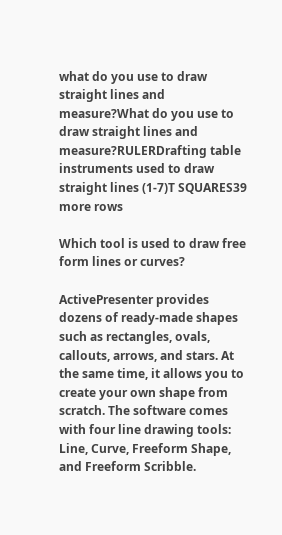what do you use to draw straight lines and measure?What do you use to draw straight lines and measure?RULERDrafting table instruments used to draw straight lines (1-7)T SQUARES39 more rows

Which tool is used to draw free form lines or curves?

ActivePresenter provides dozens of ready-made shapes such as rectangles, ovals, callouts, arrows, and stars. At the same time, it allows you to create your own shape from scratch. The software comes with four line drawing tools: Line, Curve, Freeform Shape, and Freeform Scribble.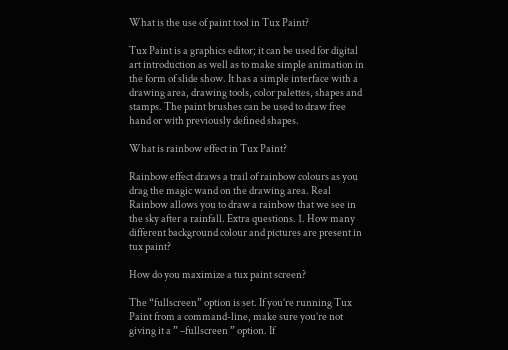What is the use of paint tool in Tux Paint?

Tux Paint is a graphics editor; it can be used for digital art introduction as well as to make simple animation in the form of slide show. It has a simple interface with a drawing area, drawing tools, color palettes, shapes and stamps. The paint brushes can be used to draw free hand or with previously defined shapes.

What is rainbow effect in Tux Paint?

Rainbow effect draws a trail of rainbow colours as you drag the magic wand on the drawing area. Real Rainbow allows you to draw a rainbow that we see in the sky after a rainfall. Extra questions. 1. How many different background colour and pictures are present in tux paint?

How do you maximize a tux paint screen?

The “fullscreen” option is set. If you’re running Tux Paint from a command-line, make sure you’re not giving it a ” –fullscreen ” option. If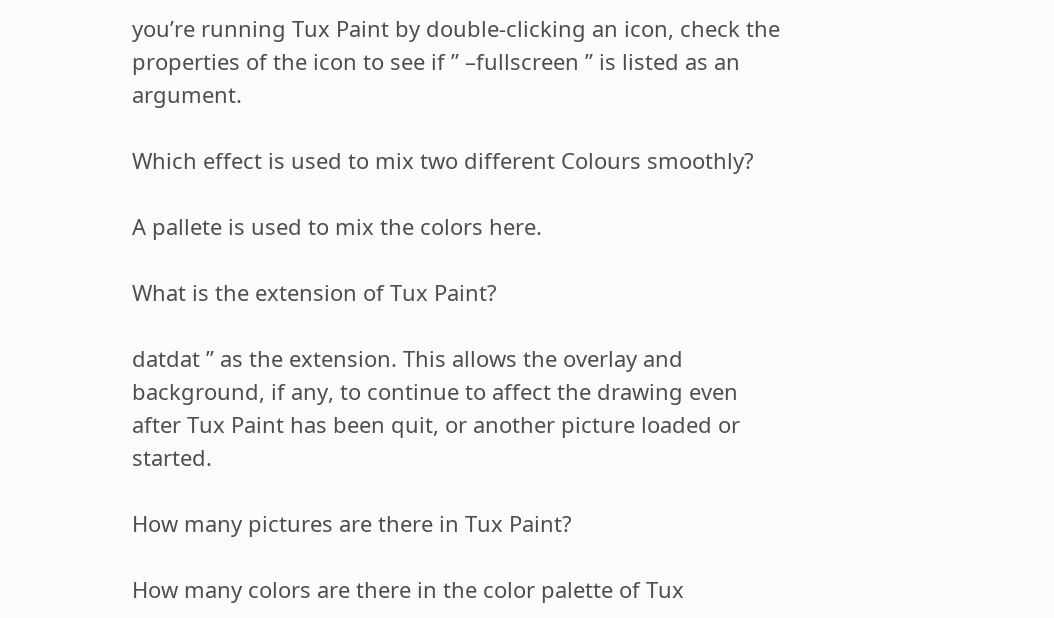you’re running Tux Paint by double-clicking an icon, check the properties of the icon to see if ” –fullscreen ” is listed as an argument.

Which effect is used to mix two different Colours smoothly?

A pallete is used to mix the colors here.

What is the extension of Tux Paint?

datdat ” as the extension. This allows the overlay and background, if any, to continue to affect the drawing even after Tux Paint has been quit, or another picture loaded or started.

How many pictures are there in Tux Paint?

How many colors are there in the color palette of Tux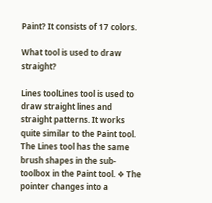Paint? It consists of 17 colors.

What tool is used to draw straight?

Lines toolLines tool is used to draw straight lines and straight patterns. It works quite similar to the Paint tool. The Lines tool has the same brush shapes in the sub-toolbox in the Paint tool. ❖ The pointer changes into a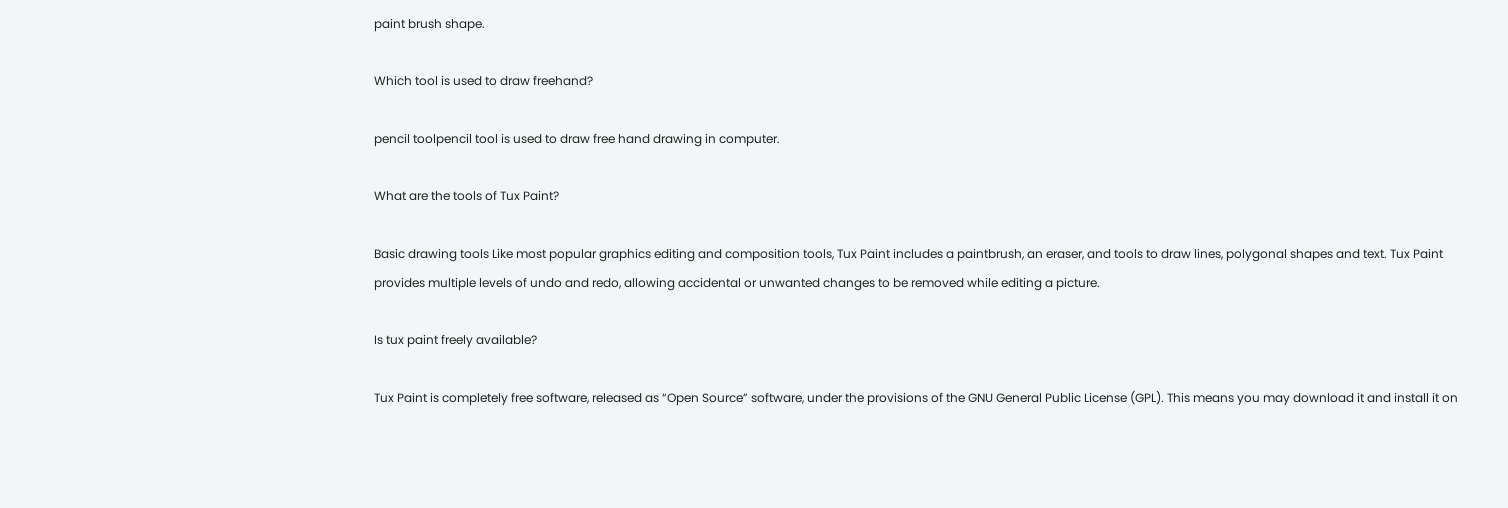paint brush shape.

Which tool is used to draw freehand?

pencil toolpencil tool is used to draw free hand drawing in computer.

What are the tools of Tux Paint?

Basic drawing tools Like most popular graphics editing and composition tools, Tux Paint includes a paintbrush, an eraser, and tools to draw lines, polygonal shapes and text. Tux Paint provides multiple levels of undo and redo, allowing accidental or unwanted changes to be removed while editing a picture.

Is tux paint freely available?

Tux Paint is completely free software, released as “Open Source” software, under the provisions of the GNU General Public License (GPL). This means you may download it and install it on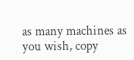as many machines as you wish, copy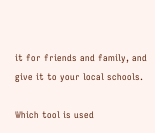it for friends and family, and give it to your local schools.

Which tool is used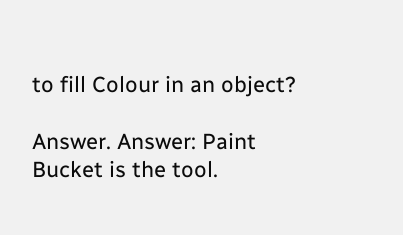to fill Colour in an object?

Answer. Answer: Paint Bucket is the tool.